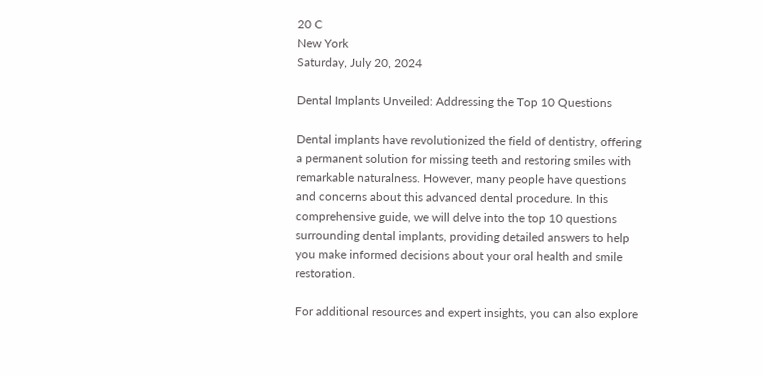20 C
New York
Saturday, July 20, 2024

Dental Implants Unveiled: Addressing the Top 10 Questions

Dental implants have revolutionized the field of dentistry, offering a permanent solution for missing teeth and restoring smiles with remarkable naturalness. However, many people have questions and concerns about this advanced dental procedure. In this comprehensive guide, we will delve into the top 10 questions surrounding dental implants, providing detailed answers to help you make informed decisions about your oral health and smile restoration.

For additional resources and expert insights, you can also explore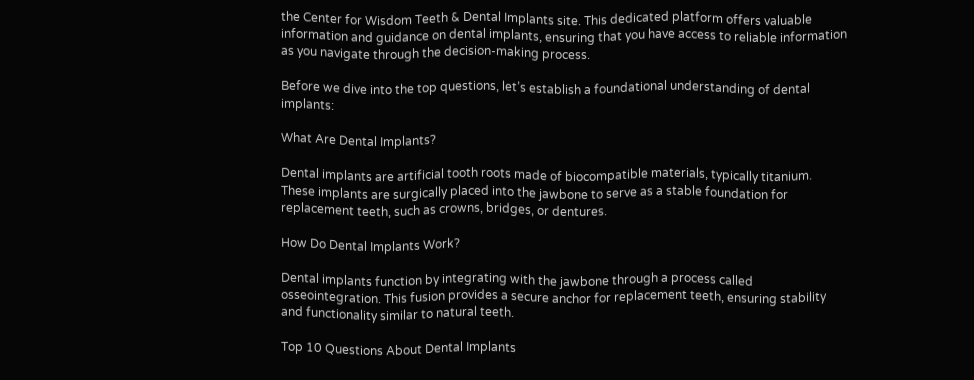the Center for Wisdom Teeth & Dental Implants site. This dedicated platform offers valuable information and guidance on dental implants, ensuring that you have access to reliable information as you navigate through the decision-making process.

Before we dive into the top questions, let’s establish a foundational understanding of dental implants:

What Are Dental Implants?

Dental implants are artificial tooth roots made of biocompatible materials, typically titanium. These implants are surgically placed into the jawbone to serve as a stable foundation for replacement teeth, such as crowns, bridges, or dentures.

How Do Dental Implants Work?

Dental implants function by integrating with the jawbone through a process called osseointegration. This fusion provides a secure anchor for replacement teeth, ensuring stability and functionality similar to natural teeth.

Top 10 Questions About Dental Implants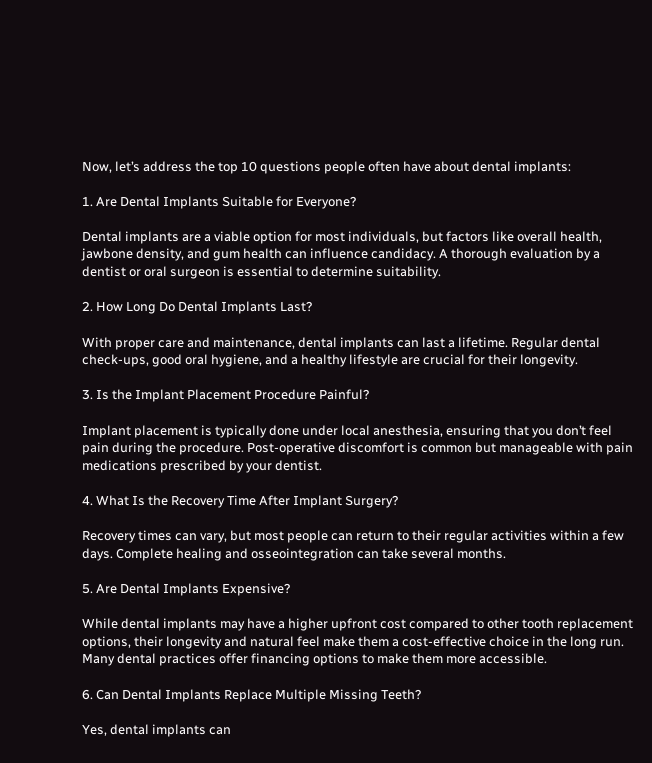Now, let’s address the top 10 questions people often have about dental implants:

1. Are Dental Implants Suitable for Everyone?

Dental implants are a viable option for most individuals, but factors like overall health, jawbone density, and gum health can influence candidacy. A thorough evaluation by a dentist or oral surgeon is essential to determine suitability.

2. How Long Do Dental Implants Last?

With proper care and maintenance, dental implants can last a lifetime. Regular dental check-ups, good oral hygiene, and a healthy lifestyle are crucial for their longevity.

3. Is the Implant Placement Procedure Painful?

Implant placement is typically done under local anesthesia, ensuring that you don’t feel pain during the procedure. Post-operative discomfort is common but manageable with pain medications prescribed by your dentist.

4. What Is the Recovery Time After Implant Surgery?

Recovery times can vary, but most people can return to their regular activities within a few days. Complete healing and osseointegration can take several months.

5. Are Dental Implants Expensive?

While dental implants may have a higher upfront cost compared to other tooth replacement options, their longevity and natural feel make them a cost-effective choice in the long run. Many dental practices offer financing options to make them more accessible.

6. Can Dental Implants Replace Multiple Missing Teeth?

Yes, dental implants can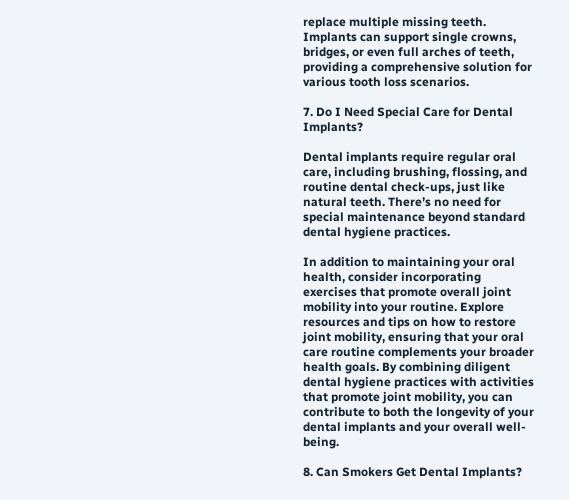replace multiple missing teeth. Implants can support single crowns, bridges, or even full arches of teeth, providing a comprehensive solution for various tooth loss scenarios.

7. Do I Need Special Care for Dental Implants?

Dental implants require regular oral care, including brushing, flossing, and routine dental check-ups, just like natural teeth. There’s no need for special maintenance beyond standard dental hygiene practices.

In addition to maintaining your oral health, consider incorporating exercises that promote overall joint mobility into your routine. Explore resources and tips on how to restore joint mobility, ensuring that your oral care routine complements your broader health goals. By combining diligent dental hygiene practices with activities that promote joint mobility, you can contribute to both the longevity of your dental implants and your overall well-being.

8. Can Smokers Get Dental Implants?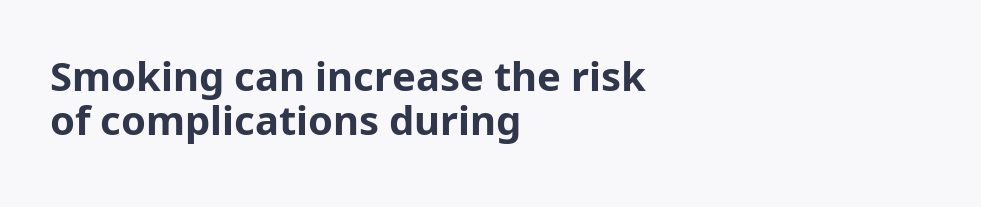Smoking can increase the risk of complications during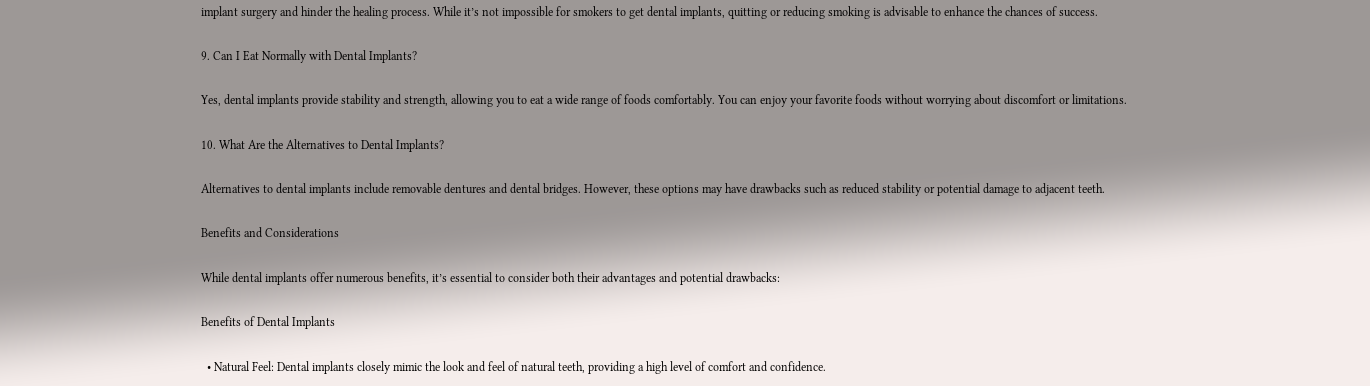implant surgery and hinder the healing process. While it’s not impossible for smokers to get dental implants, quitting or reducing smoking is advisable to enhance the chances of success.

9. Can I Eat Normally with Dental Implants?

Yes, dental implants provide stability and strength, allowing you to eat a wide range of foods comfortably. You can enjoy your favorite foods without worrying about discomfort or limitations.

10. What Are the Alternatives to Dental Implants?

Alternatives to dental implants include removable dentures and dental bridges. However, these options may have drawbacks such as reduced stability or potential damage to adjacent teeth.

Benefits and Considerations

While dental implants offer numerous benefits, it’s essential to consider both their advantages and potential drawbacks:

Benefits of Dental Implants

  • Natural Feel: Dental implants closely mimic the look and feel of natural teeth, providing a high level of comfort and confidence.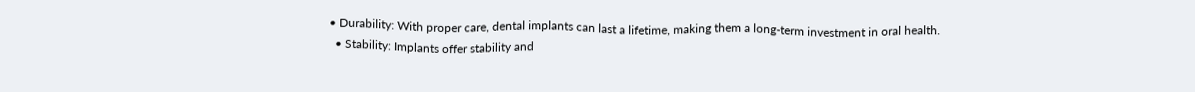• Durability: With proper care, dental implants can last a lifetime, making them a long-term investment in oral health.
  • Stability: Implants offer stability and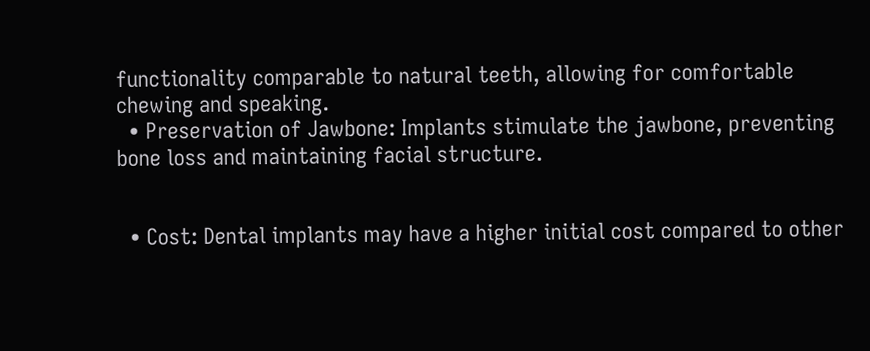functionality comparable to natural teeth, allowing for comfortable chewing and speaking.
  • Preservation of Jawbone: Implants stimulate the jawbone, preventing bone loss and maintaining facial structure.


  • Cost: Dental implants may have a higher initial cost compared to other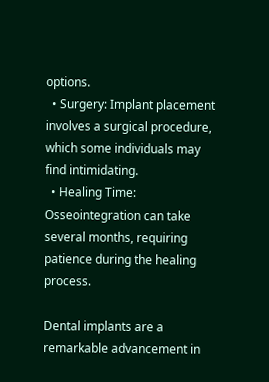options.
  • Surgery: Implant placement involves a surgical procedure, which some individuals may find intimidating.
  • Healing Time: Osseointegration can take several months, requiring patience during the healing process.

Dental implants are a remarkable advancement in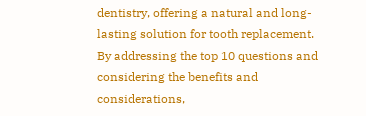dentistry, offering a natural and long-lasting solution for tooth replacement. By addressing the top 10 questions and considering the benefits and considerations,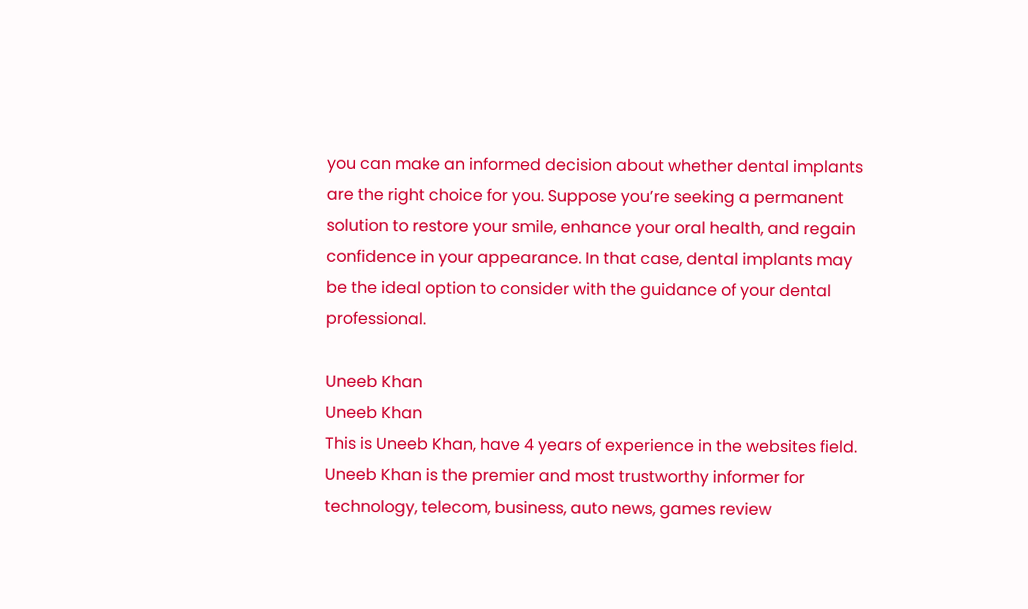you can make an informed decision about whether dental implants are the right choice for you. Suppose you’re seeking a permanent solution to restore your smile, enhance your oral health, and regain confidence in your appearance. In that case, dental implants may be the ideal option to consider with the guidance of your dental professional.

Uneeb Khan
Uneeb Khan
This is Uneeb Khan, have 4 years of experience in the websites field. Uneeb Khan is the premier and most trustworthy informer for technology, telecom, business, auto news, games review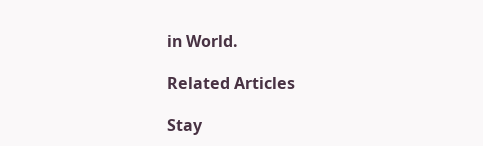in World.

Related Articles

Stay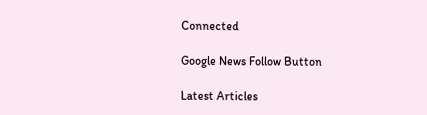Connected

Google News Follow Button

Latest Articles